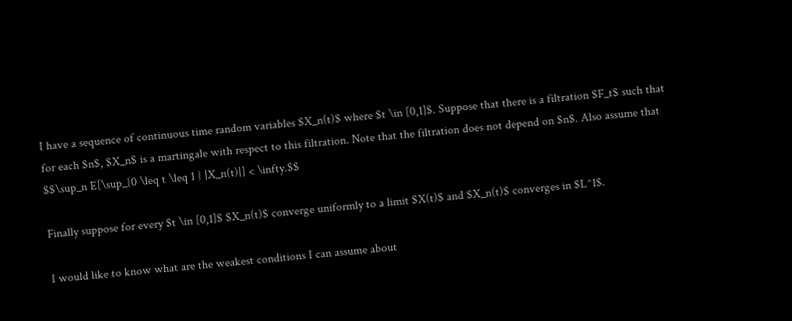I have a sequence of continuous time random variables $X_n(t)$ where $t \in [0,1]$. Suppose that there is a filtration $F_t$ such that for each $n$, $X_n$ is a martingale with respect to this filtration. Note that the filtration does not depend on $n$. Also assume that $$\sup_n E[\sup_{0 \leq t \leq 1 } |X_n(t)|] < \infty.$$

Finally suppose for every $t \in [0,1]$ $X_n(t)$ converge uniformly to a limit $X(t)$ and $X_n(t)$ converges in $L^1$.

I would like to know what are the weakest conditions I can assume about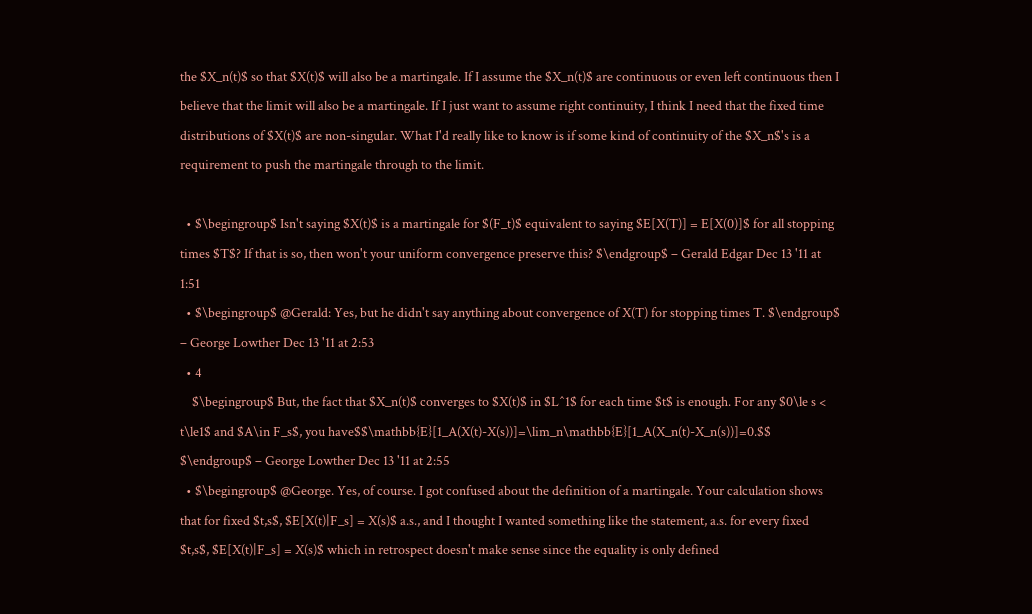the $X_n(t)$ so that $X(t)$ will also be a martingale. If I assume the $X_n(t)$ are continuous or even left continuous then I believe that the limit will also be a martingale. If I just want to assume right continuity, I think I need that the fixed time distributions of $X(t)$ are non-singular. What I'd really like to know is if some kind of continuity of the $X_n$'s is a requirement to push the martingale through to the limit.

  • $\begingroup$ Isn't saying $X(t)$ is a martingale for $(F_t)$ equivalent to saying $E[X(T)] = E[X(0)]$ for all stopping times $T$? If that is so, then won't your uniform convergence preserve this? $\endgroup$ – Gerald Edgar Dec 13 '11 at 1:51
  • $\begingroup$ @Gerald: Yes, but he didn't say anything about convergence of X(T) for stopping times T. $\endgroup$ – George Lowther Dec 13 '11 at 2:53
  • 4
    $\begingroup$ But, the fact that $X_n(t)$ converges to $X(t)$ in $L^1$ for each time $t$ is enough. For any $0\le s < t\le1$ and $A\in F_s$, you have$$\mathbb{E}[1_A(X(t)-X(s))]=\lim_n\mathbb{E}[1_A(X_n(t)-X_n(s))]=0.$$ $\endgroup$ – George Lowther Dec 13 '11 at 2:55
  • $\begingroup$ @George. Yes, of course. I got confused about the definition of a martingale. Your calculation shows that for fixed $t,s$, $E[X(t)|F_s] = X(s)$ a.s., and I thought I wanted something like the statement, a.s. for every fixed $t,s$, $E[X(t)|F_s] = X(s)$ which in retrospect doesn't make sense since the equality is only defined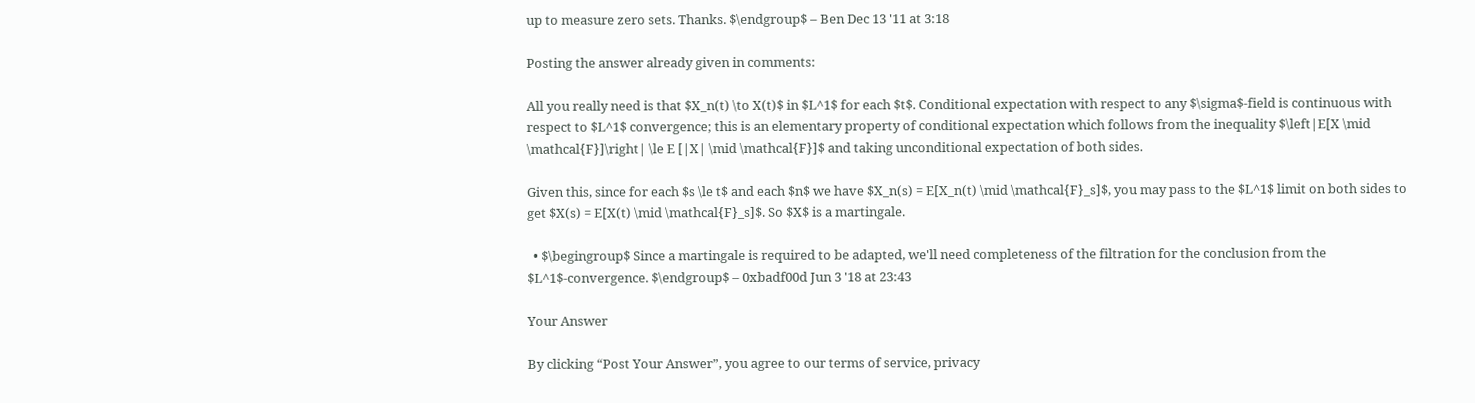up to measure zero sets. Thanks. $\endgroup$ – Ben Dec 13 '11 at 3:18

Posting the answer already given in comments:

All you really need is that $X_n(t) \to X(t)$ in $L^1$ for each $t$. Conditional expectation with respect to any $\sigma$-field is continuous with respect to $L^1$ convergence; this is an elementary property of conditional expectation which follows from the inequality $\left|E[X \mid \mathcal{F}]\right| \le E [|X| \mid \mathcal{F}]$ and taking unconditional expectation of both sides.

Given this, since for each $s \le t$ and each $n$ we have $X_n(s) = E[X_n(t) \mid \mathcal{F}_s]$, you may pass to the $L^1$ limit on both sides to get $X(s) = E[X(t) \mid \mathcal{F}_s]$. So $X$ is a martingale.

  • $\begingroup$ Since a martingale is required to be adapted, we'll need completeness of the filtration for the conclusion from the $L^1$-convergence. $\endgroup$ – 0xbadf00d Jun 3 '18 at 23:43

Your Answer

By clicking “Post Your Answer”, you agree to our terms of service, privacy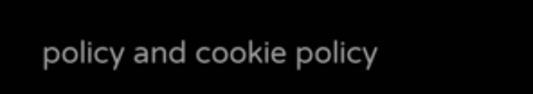policy and cookie policy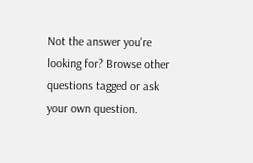Not the answer you're looking for? Browse other questions tagged or ask your own question.